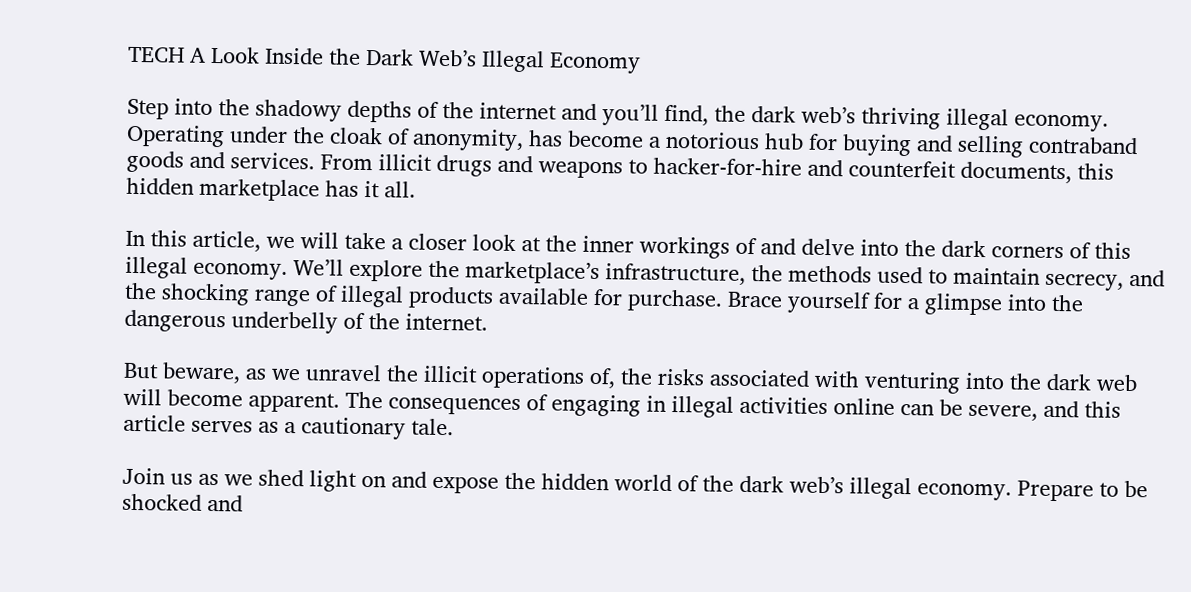TECH A Look Inside the Dark Web’s Illegal Economy

Step into the shadowy depths of the internet and you’ll find, the dark web’s thriving illegal economy. Operating under the cloak of anonymity, has become a notorious hub for buying and selling contraband goods and services. From illicit drugs and weapons to hacker-for-hire and counterfeit documents, this hidden marketplace has it all.

In this article, we will take a closer look at the inner workings of and delve into the dark corners of this illegal economy. We’ll explore the marketplace’s infrastructure, the methods used to maintain secrecy, and the shocking range of illegal products available for purchase. Brace yourself for a glimpse into the dangerous underbelly of the internet.

But beware, as we unravel the illicit operations of, the risks associated with venturing into the dark web will become apparent. The consequences of engaging in illegal activities online can be severe, and this article serves as a cautionary tale.

Join us as we shed light on and expose the hidden world of the dark web’s illegal economy. Prepare to be shocked and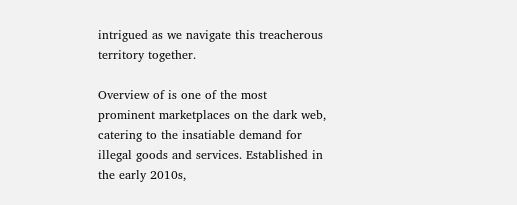intrigued as we navigate this treacherous territory together.

Overview of is one of the most prominent marketplaces on the dark web, catering to the insatiable demand for illegal goods and services. Established in the early 2010s,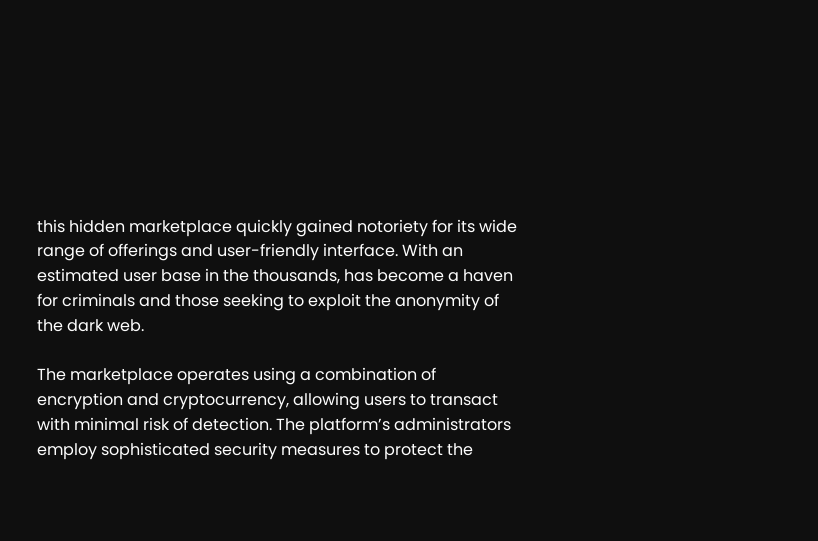this hidden marketplace quickly gained notoriety for its wide range of offerings and user-friendly interface. With an estimated user base in the thousands, has become a haven for criminals and those seeking to exploit the anonymity of the dark web.

The marketplace operates using a combination of encryption and cryptocurrency, allowing users to transact with minimal risk of detection. The platform’s administrators employ sophisticated security measures to protect the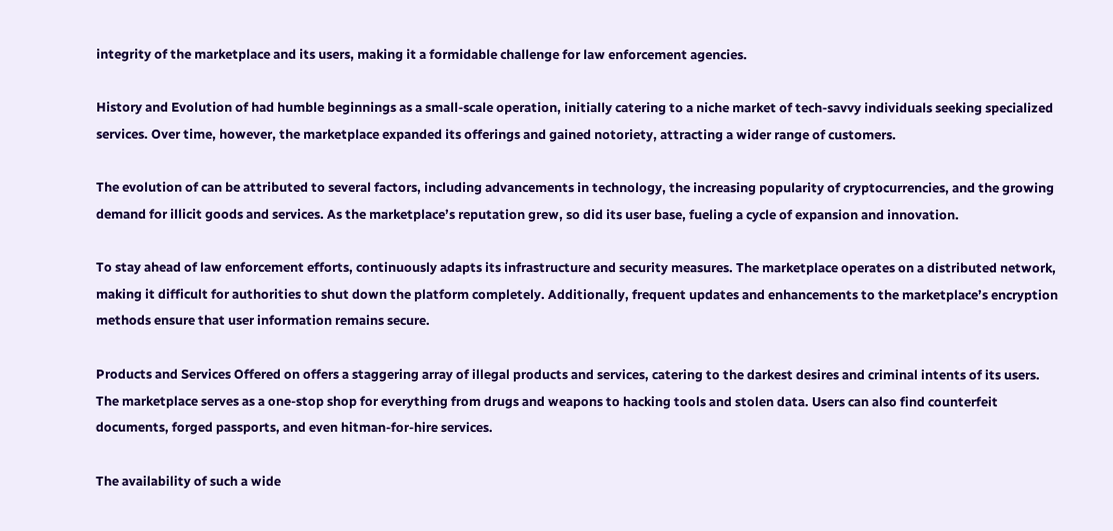integrity of the marketplace and its users, making it a formidable challenge for law enforcement agencies.

History and Evolution of had humble beginnings as a small-scale operation, initially catering to a niche market of tech-savvy individuals seeking specialized services. Over time, however, the marketplace expanded its offerings and gained notoriety, attracting a wider range of customers.

The evolution of can be attributed to several factors, including advancements in technology, the increasing popularity of cryptocurrencies, and the growing demand for illicit goods and services. As the marketplace’s reputation grew, so did its user base, fueling a cycle of expansion and innovation.

To stay ahead of law enforcement efforts, continuously adapts its infrastructure and security measures. The marketplace operates on a distributed network, making it difficult for authorities to shut down the platform completely. Additionally, frequent updates and enhancements to the marketplace’s encryption methods ensure that user information remains secure.

Products and Services Offered on offers a staggering array of illegal products and services, catering to the darkest desires and criminal intents of its users. The marketplace serves as a one-stop shop for everything from drugs and weapons to hacking tools and stolen data. Users can also find counterfeit documents, forged passports, and even hitman-for-hire services.

The availability of such a wide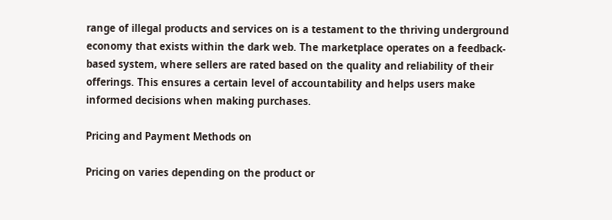range of illegal products and services on is a testament to the thriving underground economy that exists within the dark web. The marketplace operates on a feedback-based system, where sellers are rated based on the quality and reliability of their offerings. This ensures a certain level of accountability and helps users make informed decisions when making purchases.

Pricing and Payment Methods on

Pricing on varies depending on the product or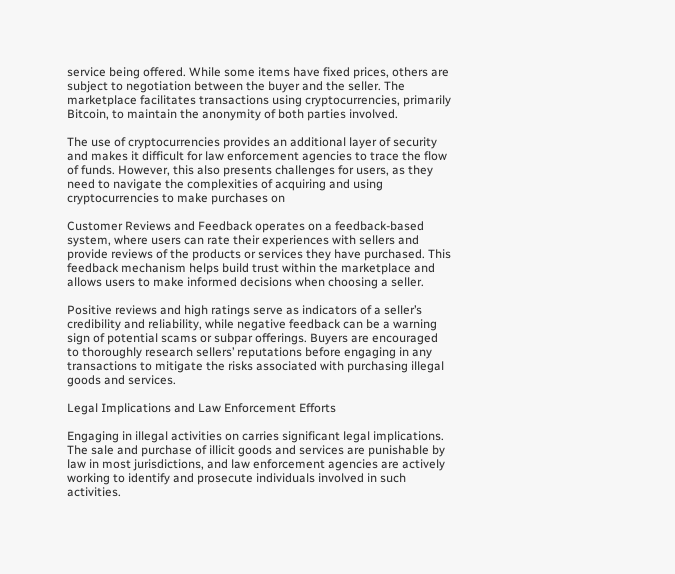service being offered. While some items have fixed prices, others are subject to negotiation between the buyer and the seller. The marketplace facilitates transactions using cryptocurrencies, primarily Bitcoin, to maintain the anonymity of both parties involved.

The use of cryptocurrencies provides an additional layer of security and makes it difficult for law enforcement agencies to trace the flow of funds. However, this also presents challenges for users, as they need to navigate the complexities of acquiring and using cryptocurrencies to make purchases on

Customer Reviews and Feedback operates on a feedback-based system, where users can rate their experiences with sellers and provide reviews of the products or services they have purchased. This feedback mechanism helps build trust within the marketplace and allows users to make informed decisions when choosing a seller.

Positive reviews and high ratings serve as indicators of a seller’s credibility and reliability, while negative feedback can be a warning sign of potential scams or subpar offerings. Buyers are encouraged to thoroughly research sellers’ reputations before engaging in any transactions to mitigate the risks associated with purchasing illegal goods and services.

Legal Implications and Law Enforcement Efforts

Engaging in illegal activities on carries significant legal implications. The sale and purchase of illicit goods and services are punishable by law in most jurisdictions, and law enforcement agencies are actively working to identify and prosecute individuals involved in such activities.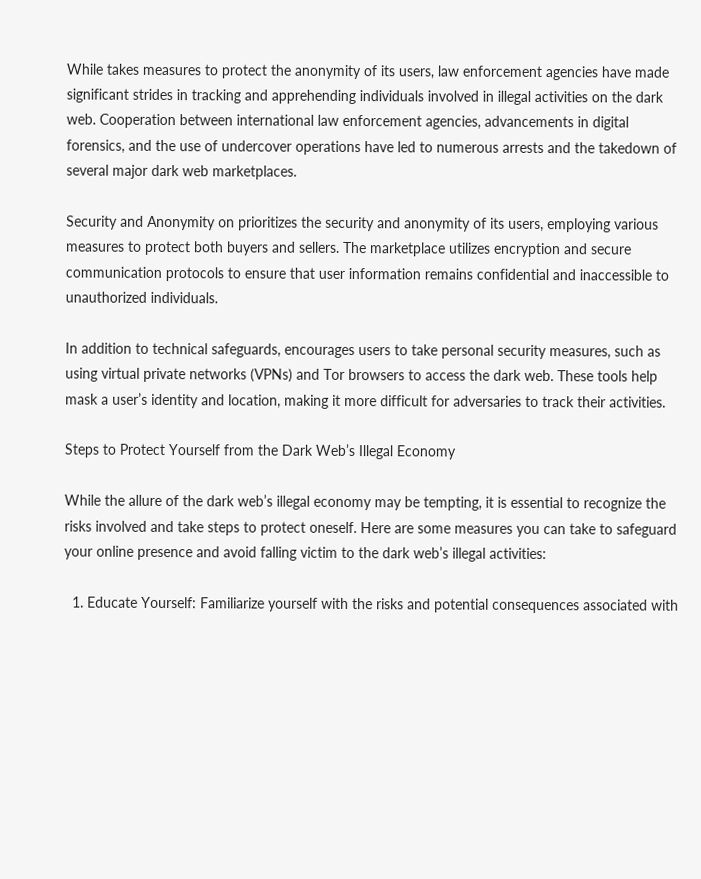While takes measures to protect the anonymity of its users, law enforcement agencies have made significant strides in tracking and apprehending individuals involved in illegal activities on the dark web. Cooperation between international law enforcement agencies, advancements in digital forensics, and the use of undercover operations have led to numerous arrests and the takedown of several major dark web marketplaces.

Security and Anonymity on prioritizes the security and anonymity of its users, employing various measures to protect both buyers and sellers. The marketplace utilizes encryption and secure communication protocols to ensure that user information remains confidential and inaccessible to unauthorized individuals.

In addition to technical safeguards, encourages users to take personal security measures, such as using virtual private networks (VPNs) and Tor browsers to access the dark web. These tools help mask a user’s identity and location, making it more difficult for adversaries to track their activities.

Steps to Protect Yourself from the Dark Web’s Illegal Economy

While the allure of the dark web’s illegal economy may be tempting, it is essential to recognize the risks involved and take steps to protect oneself. Here are some measures you can take to safeguard your online presence and avoid falling victim to the dark web’s illegal activities:

  1. Educate Yourself: Familiarize yourself with the risks and potential consequences associated with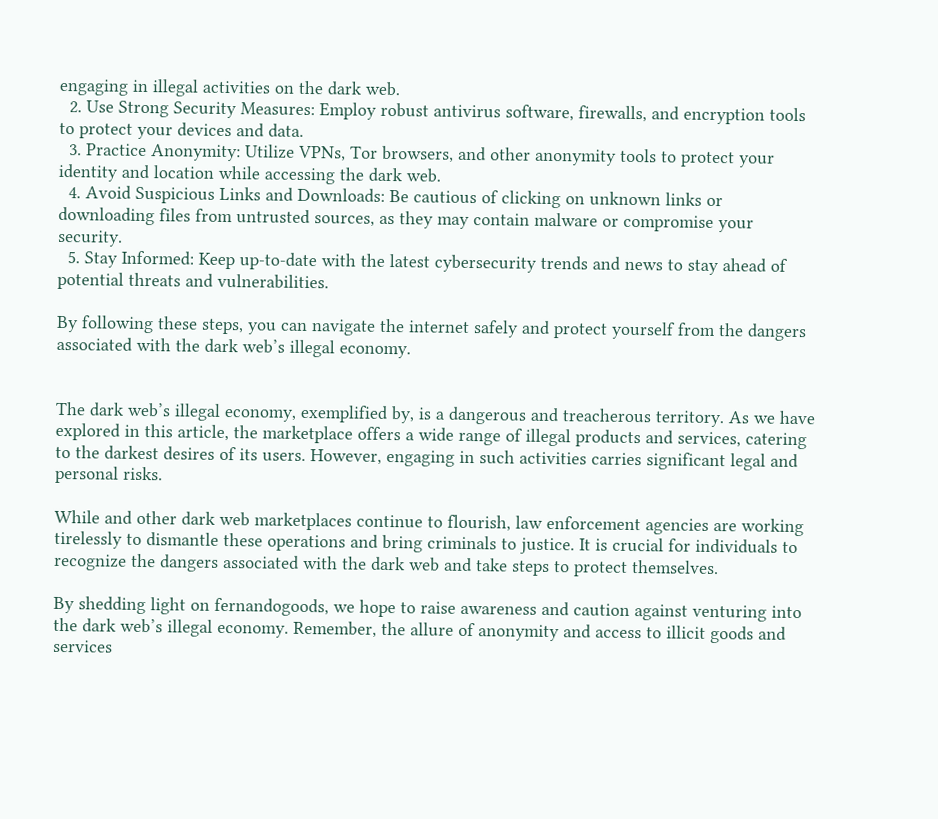engaging in illegal activities on the dark web.
  2. Use Strong Security Measures: Employ robust antivirus software, firewalls, and encryption tools to protect your devices and data.
  3. Practice Anonymity: Utilize VPNs, Tor browsers, and other anonymity tools to protect your identity and location while accessing the dark web.
  4. Avoid Suspicious Links and Downloads: Be cautious of clicking on unknown links or downloading files from untrusted sources, as they may contain malware or compromise your security.
  5. Stay Informed: Keep up-to-date with the latest cybersecurity trends and news to stay ahead of potential threats and vulnerabilities.

By following these steps, you can navigate the internet safely and protect yourself from the dangers associated with the dark web’s illegal economy.


The dark web’s illegal economy, exemplified by, is a dangerous and treacherous territory. As we have explored in this article, the marketplace offers a wide range of illegal products and services, catering to the darkest desires of its users. However, engaging in such activities carries significant legal and personal risks.

While and other dark web marketplaces continue to flourish, law enforcement agencies are working tirelessly to dismantle these operations and bring criminals to justice. It is crucial for individuals to recognize the dangers associated with the dark web and take steps to protect themselves.

By shedding light on fernandogoods, we hope to raise awareness and caution against venturing into the dark web’s illegal economy. Remember, the allure of anonymity and access to illicit goods and services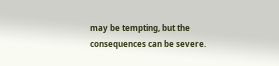may be tempting, but the consequences can be severe.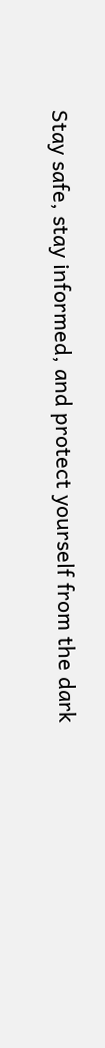Stay safe, stay informed, and protect yourself from the dark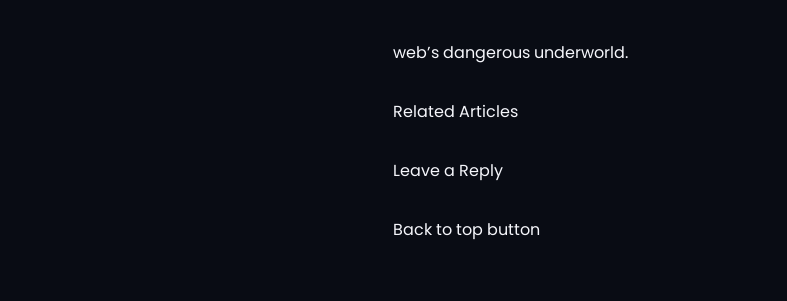web’s dangerous underworld.

Related Articles

Leave a Reply

Back to top button